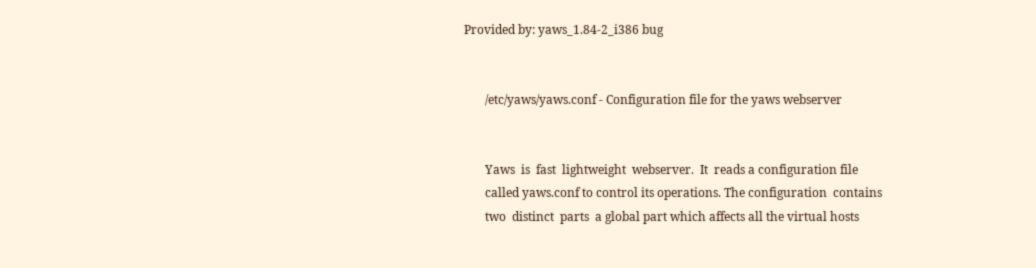Provided by: yaws_1.84-2_i386 bug


       /etc/yaws/yaws.conf - Configuration file for the yaws webserver


       Yaws  is  fast  lightweight  webserver.  It  reads a configuration file
       called yaws.conf to control its operations. The configuration  contains
       two  distinct  parts  a global part which affects all the virtual hosts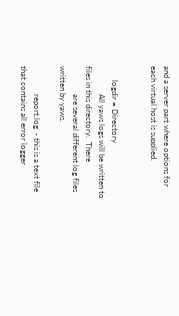and a server part where options for each virtual host is supplied.


       logdir = Directory
              All yaws logs will be written to files in this directory.  There
              are several different log files written by yaws.

              report.log  - this is a text file that contains all error logger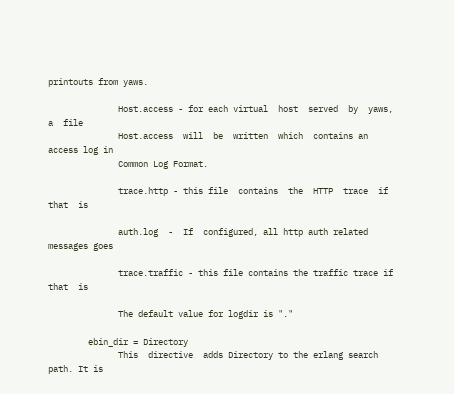printouts from yaws.

              Host.access - for each virtual  host  served  by  yaws,  a  file
              Host.access  will  be  written  which  contains an access log in
              Common Log Format.

              trace.http - this file  contains  the  HTTP  trace  if  that  is

              auth.log  -  If  configured, all http auth related messages goes

              trace.traffic - this file contains the traffic trace if that  is

              The default value for logdir is "."

        ebin_dir = Directory
              This  directive  adds Directory to the erlang search path. It is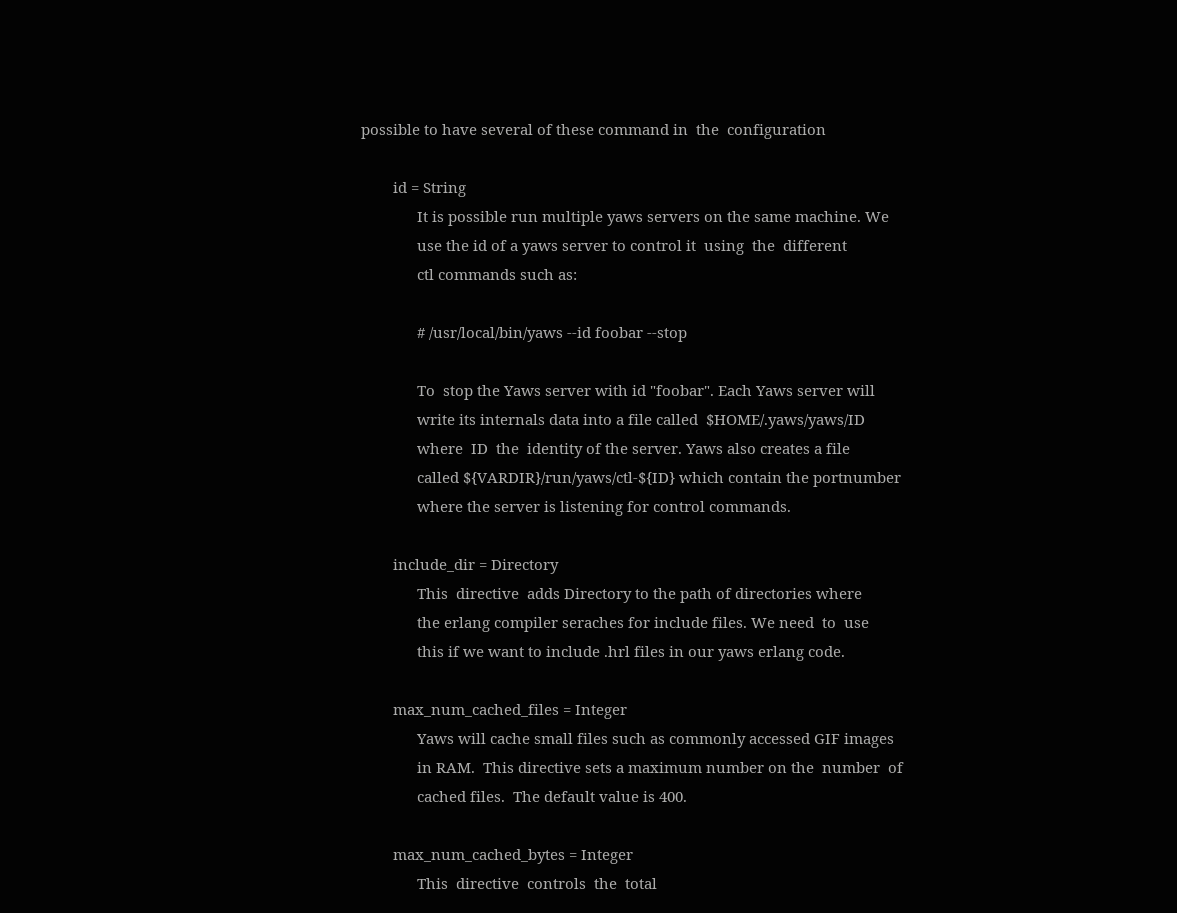possible to have several of these command in  the  configuration

        id = String
              It is possible run multiple yaws servers on the same machine. We
              use the id of a yaws server to control it  using  the  different
              ctl commands such as:

              # /usr/local/bin/yaws --id foobar --stop

              To  stop the Yaws server with id "foobar". Each Yaws server will
              write its internals data into a file called  $HOME/.yaws/yaws/ID
              where  ID  the  identity of the server. Yaws also creates a file
              called ${VARDIR}/run/yaws/ctl-${ID} which contain the portnumber
              where the server is listening for control commands.

        include_dir = Directory
              This  directive  adds Directory to the path of directories where
              the erlang compiler seraches for include files. We need  to  use
              this if we want to include .hrl files in our yaws erlang code.

        max_num_cached_files = Integer
              Yaws will cache small files such as commonly accessed GIF images
              in RAM.  This directive sets a maximum number on the  number  of
              cached files.  The default value is 400.

        max_num_cached_bytes = Integer
              This  directive  controls  the  total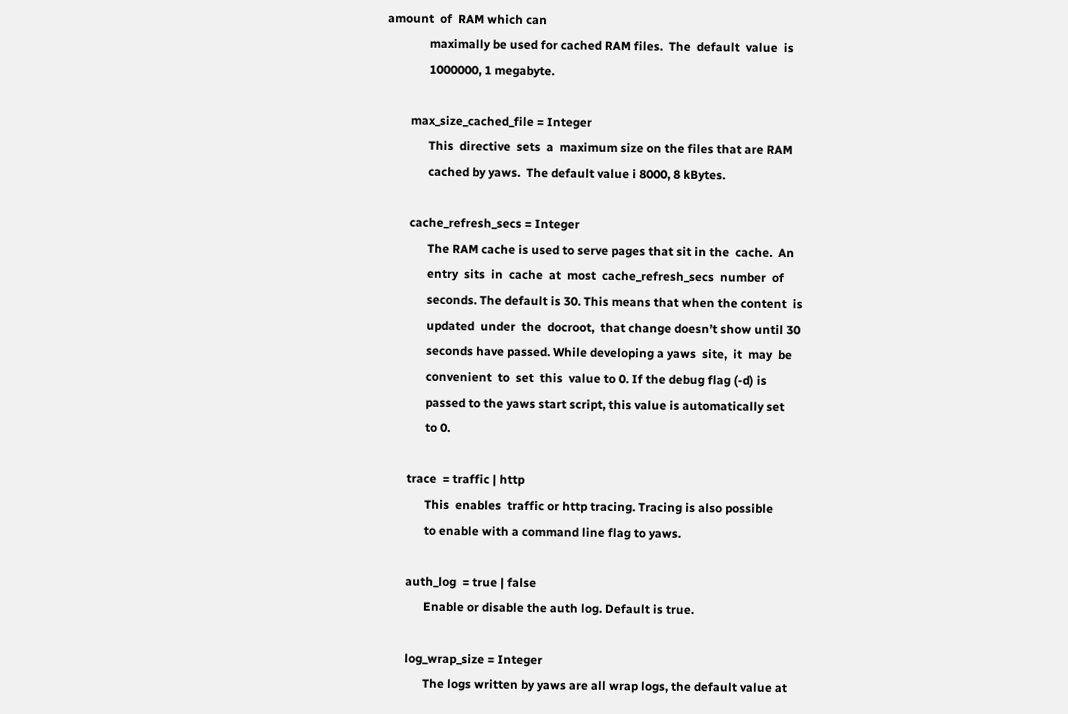amount  of  RAM which can
              maximally be used for cached RAM files.  The  default  value  is
              1000000, 1 megabyte.

        max_size_cached_file = Integer
              This  directive  sets  a  maximum size on the files that are RAM
              cached by yaws.  The default value i 8000, 8 kBytes.

        cache_refresh_secs = Integer
              The RAM cache is used to serve pages that sit in the  cache.  An
              entry  sits  in  cache  at  most  cache_refresh_secs  number  of
              seconds. The default is 30. This means that when the content  is
              updated  under  the  docroot,  that change doesn’t show until 30
              seconds have passed. While developing a yaws  site,  it  may  be
              convenient  to  set  this  value to 0. If the debug flag (-d) is
              passed to the yaws start script, this value is automatically set
              to 0.

        trace  = traffic | http
              This  enables  traffic or http tracing. Tracing is also possible
              to enable with a command line flag to yaws.

        auth_log  = true | false
              Enable or disable the auth log. Default is true.

        log_wrap_size = Integer
              The logs written by yaws are all wrap logs, the default value at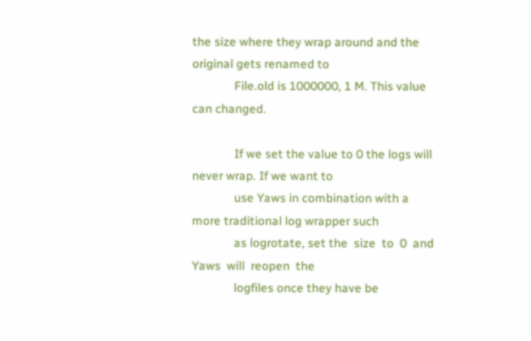the size where they wrap around and the original gets renamed to
              File.old is 1000000, 1 M. This value can changed.

              If we set the value to 0 the logs will never wrap. If we want to
              use Yaws in combination with a more traditional log wrapper such
              as logrotate, set the  size  to  0  and  Yaws  will  reopen  the
              logfiles once they have be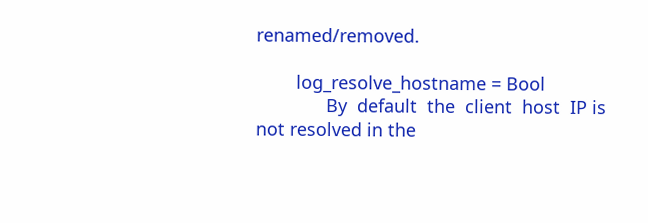renamed/removed.

        log_resolve_hostname = Bool
              By  default  the  client  host  IP is not resolved in the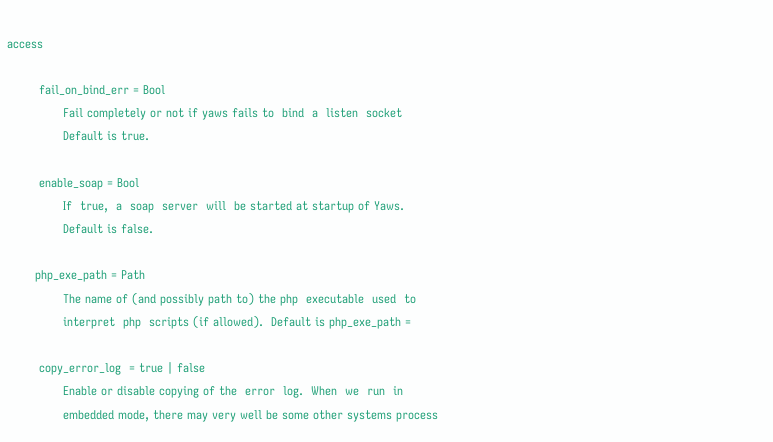access

        fail_on_bind_err = Bool
              Fail completely or not if yaws fails to  bind  a  listen  socket
              Default is true.

        enable_soap = Bool
              If  true,  a  soap  server  will  be started at startup of Yaws.
              Default is false.

       php_exe_path = Path
              The name of (and possibly path to) the php  executable  used  to
              interpret  php  scripts (if allowed).  Default is php_exe_path =

        copy_error_log  = true | false
              Enable or disable copying of the  error  log.  When  we  run  in
              embedded mode, there may very well be some other systems process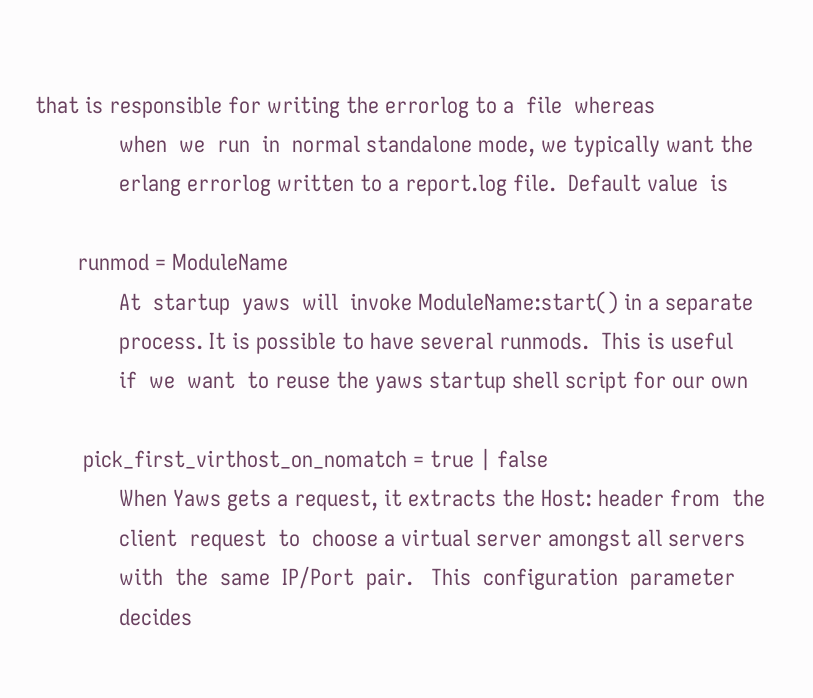that is responsible for writing the errorlog to a  file  whereas
              when  we  run  in  normal standalone mode, we typically want the
              erlang errorlog written to a report.log file.  Default value  is

       runmod = ModuleName
              At  startup  yaws  will  invoke ModuleName:start() in a separate
              process. It is possible to have several runmods.  This is useful
              if  we  want  to reuse the yaws startup shell script for our own

        pick_first_virthost_on_nomatch = true | false
              When Yaws gets a request, it extracts the Host: header from  the
              client  request  to  choose a virtual server amongst all servers
              with  the  same  IP/Port  pair.   This  configuration  parameter
              decides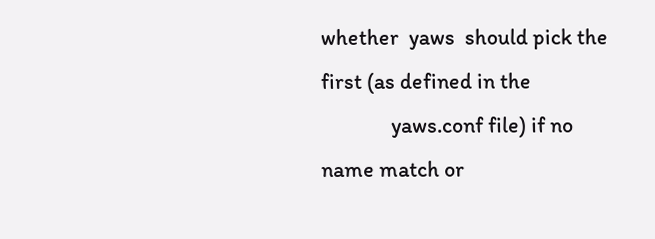whether  yaws  should pick the first (as defined in the
              yaws.conf file) if no name match or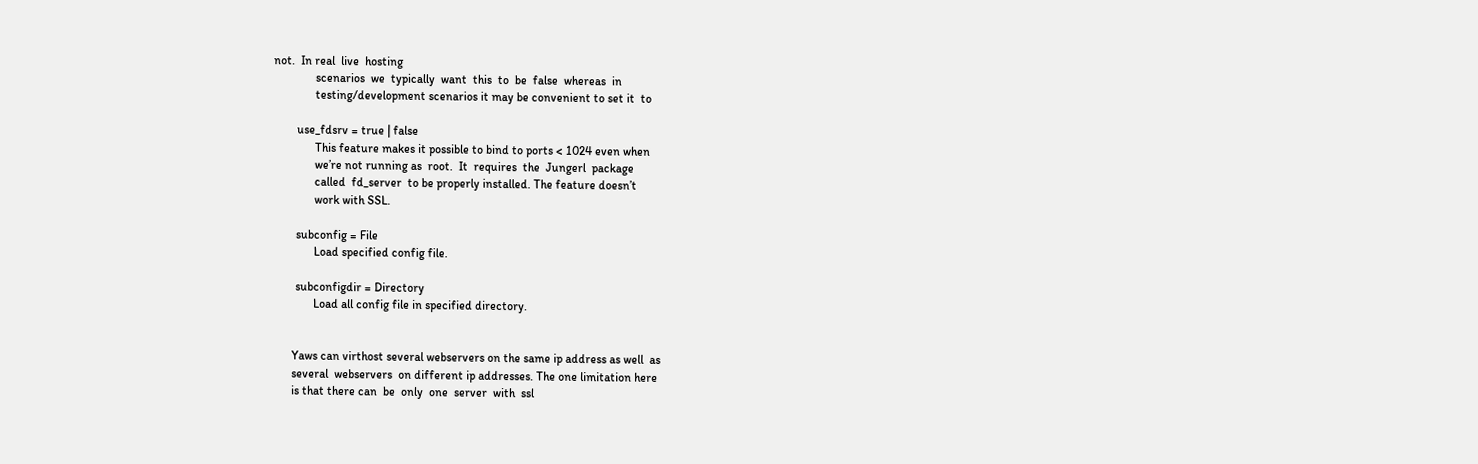not.  In real  live  hosting
              scenarios  we  typically  want  this  to  be  false  whereas  in
              testing/development scenarios it may be convenient to set it  to

        use_fdsrv = true | false
              This feature makes it possible to bind to ports < 1024 even when
              we’re not running as  root.  It  requires  the  Jungerl  package
              called  fd_server  to be properly installed. The feature doesn’t
              work with SSL.

        subconfig = File
              Load specified config file.

        subconfigdir = Directory
              Load all config file in specified directory.


       Yaws can virthost several webservers on the same ip address as well  as
       several  webservers  on different ip addresses. The one limitation here
       is that there can  be  only  one  server  with  ssl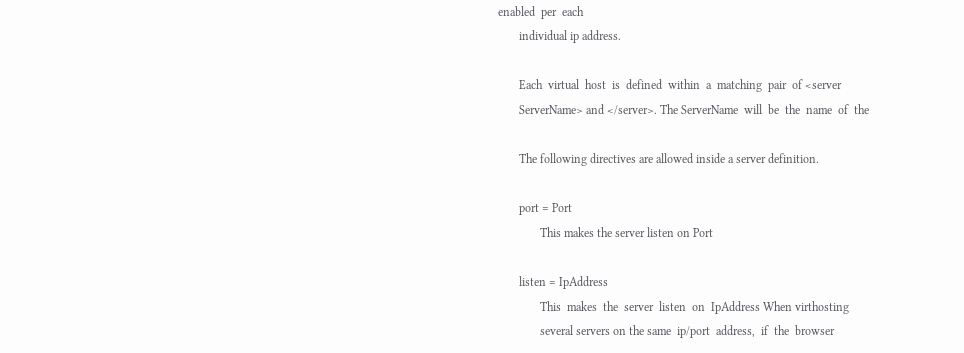enabled  per  each
       individual ip address.

       Each  virtual  host  is  defined  within  a  matching  pair  of <server
       ServerName> and </server>. The ServerName  will  be  the  name  of  the

       The following directives are allowed inside a server definition.

       port = Port
              This makes the server listen on Port

       listen = IpAddress
              This  makes  the  server  listen  on  IpAddress When virthosting
              several servers on the same  ip/port  address,  if  the  browser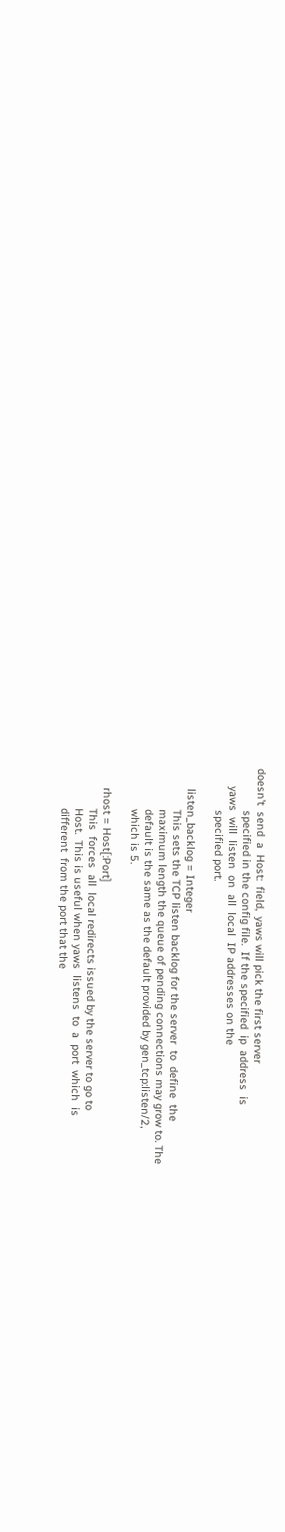doesn’t  send  a  Host:  field,  yaws will pick the first server
              specified in the config file.  If the specified  ip  address  is
      yaws  will  listen  on  all  local  IP addresses on the
              specified port.

       listen_backlog = Integer
              This sets the TCP listen backlog for the server  to  define  the
              maximum length the queue of pending connections may grow to. The
              default is the same as the default provided by gen_tcp:listen/2,
              which is 5.

       rhost = Host[:Port]
              This  forces  all  local redirects issued by the server to go to
              Host.  This is useful when yaws  listens  to  a  port  which  is
              different  from the port that the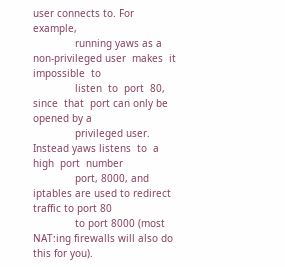user connects to. For example,
              running yaws as a non-privileged user  makes  it  impossible  to
              listen  to  port  80,  since  that  port can only be opened by a
              privileged user. Instead yaws listens  to  a  high  port  number
              port, 8000, and iptables are used to redirect traffic to port 80
              to port 8000 (most NAT:ing firewalls will also do this for you).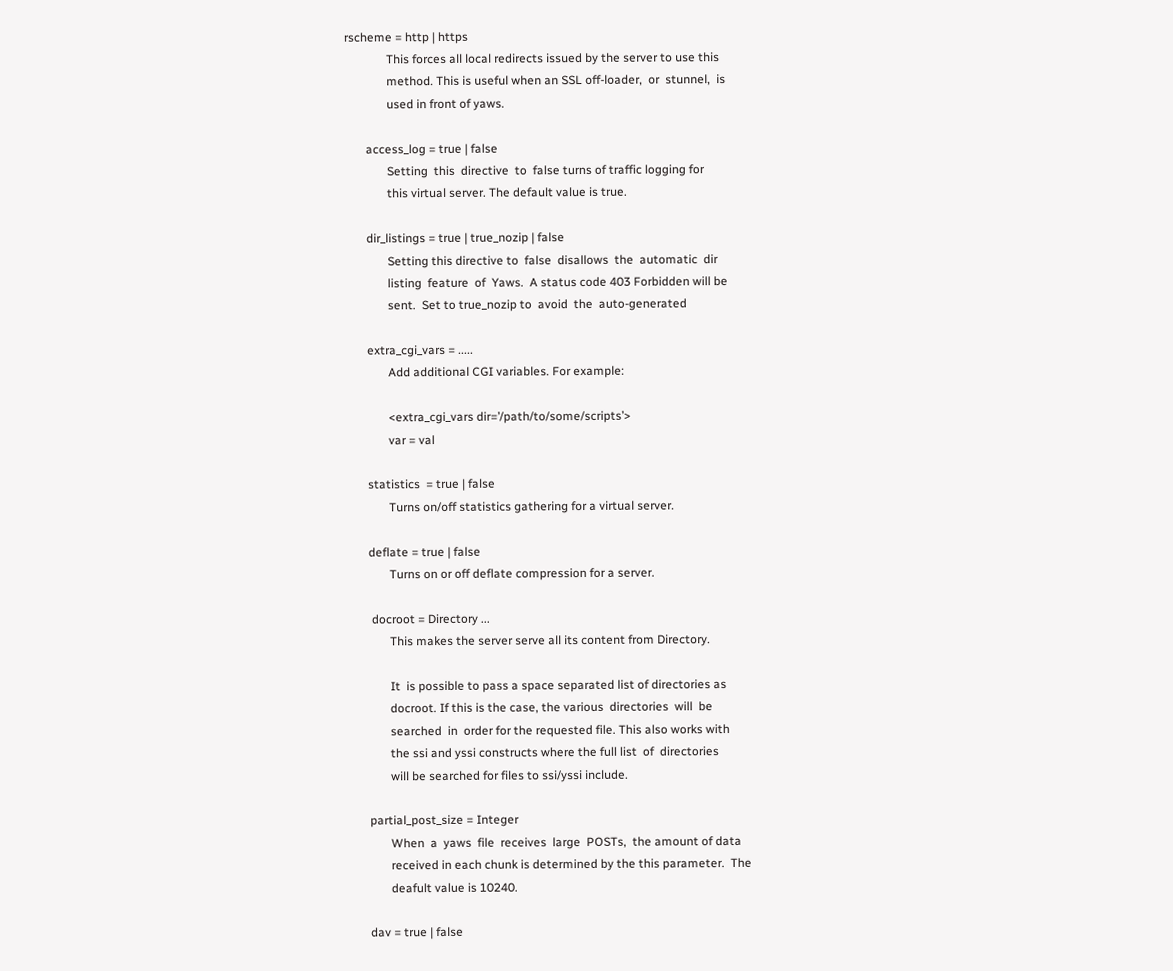rscheme = http | https
              This forces all local redirects issued by the server to use this
              method. This is useful when an SSL off-loader,  or  stunnel,  is
              used in front of yaws.

       access_log = true | false
              Setting  this  directive  to  false turns of traffic logging for
              this virtual server. The default value is true.

       dir_listings = true | true_nozip | false
              Setting this directive to  false  disallows  the  automatic  dir
              listing  feature  of  Yaws.  A status code 403 Forbidden will be
              sent.  Set to true_nozip to  avoid  the  auto-generated

       extra_cgi_vars = .....
              Add additional CGI variables. For example:

              <extra_cgi_vars dir=’/path/to/some/scripts’>
              var = val

       statistics  = true | false
              Turns on/off statistics gathering for a virtual server.

       deflate = true | false
              Turns on or off deflate compression for a server.

        docroot = Directory ...
              This makes the server serve all its content from Directory.

              It  is possible to pass a space separated list of directories as
              docroot. If this is the case, the various  directories  will  be
              searched  in  order for the requested file. This also works with
              the ssi and yssi constructs where the full list  of  directories
              will be searched for files to ssi/yssi include.

       partial_post_size = Integer
              When  a  yaws  file  receives  large  POSTs,  the amount of data
              received in each chunk is determined by the this parameter.  The
              deafult value is 10240.

       dav = true | false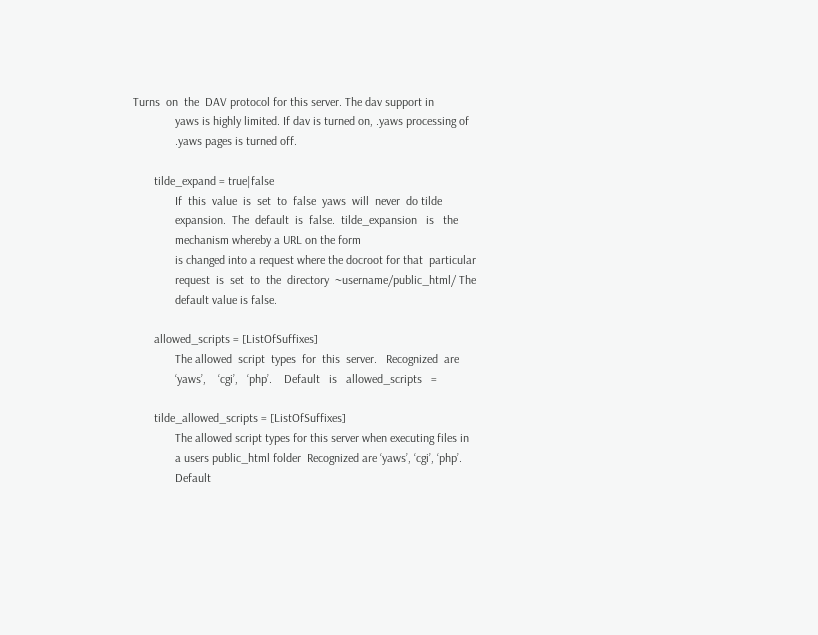Turns  on  the  DAV protocol for this server. The dav support in
              yaws is highly limited. If dav is turned on, .yaws processing of
              .yaws pages is turned off.

       tilde_expand = true|false
              If  this  value  is  set  to  false  yaws  will  never  do tilde
              expansion.  The  default  is  false.  tilde_expansion   is   the
              mechanism whereby a URL on the form
              is changed into a request where the docroot for that  particular
              request  is  set  to  the  directory  ~username/public_html/ The
              default value is false.

       allowed_scripts = [ListOfSuffixes]
              The allowed  script  types  for  this  server.   Recognized  are
              ‘yaws’,    ‘cgi’,   ‘php’.    Default   is   allowed_scripts   =

       tilde_allowed_scripts = [ListOfSuffixes]
              The allowed script types for this server when executing files in
              a users public_html folder  Recognized are ‘yaws’, ‘cgi’, ‘php’.
              Default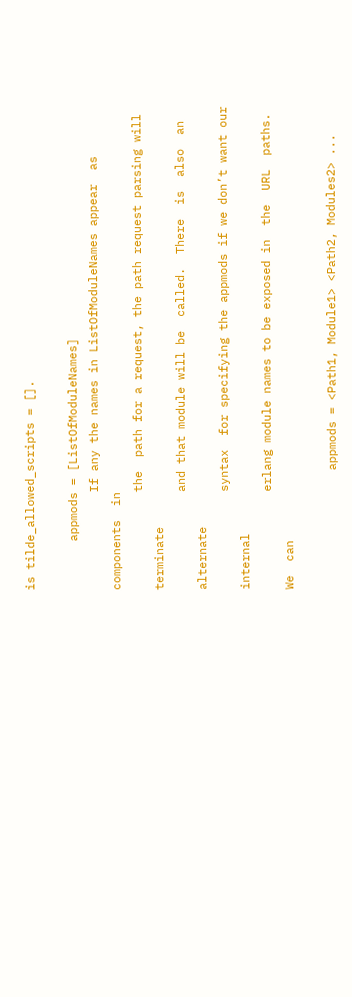is tilde_allowed_scripts = [].

       appmods = [ListOfModuleNames]
              If any the names in ListOfModuleNames appear  as  components  in
              the  path for a request, the path request parsing will terminate
              and that module will be  called.  There  is  also  an  alternate
              syntax  for specifying the appmods if we don’t want our internal
              erlang module names to be exposed in  the  URL  paths.   We  can

                 appmods = <Path1, Module1> <Path2, Modules2> ...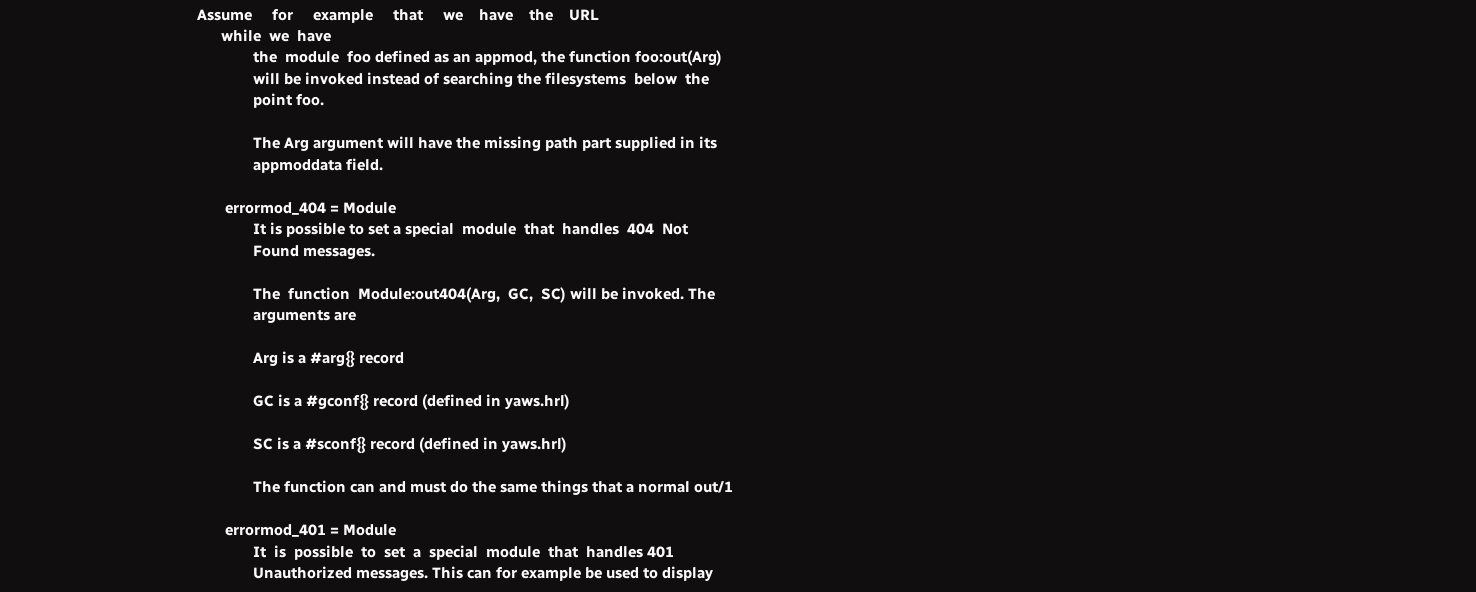Assume     for     example     that     we    have    the    URL
      while  we  have
              the  module  foo defined as an appmod, the function foo:out(Arg)
              will be invoked instead of searching the filesystems  below  the
              point foo.

              The Arg argument will have the missing path part supplied in its
              appmoddata field.

       errormod_404 = Module
              It is possible to set a special  module  that  handles  404  Not
              Found messages.

              The  function  Module:out404(Arg,  GC,  SC) will be invoked. The
              arguments are

              Arg is a #arg{} record

              GC is a #gconf{} record (defined in yaws.hrl)

              SC is a #sconf{} record (defined in yaws.hrl)

              The function can and must do the same things that a normal out/1

       errormod_401 = Module
              It  is  possible  to  set  a  special  module  that  handles 401
              Unauthorized messages. This can for example be used to display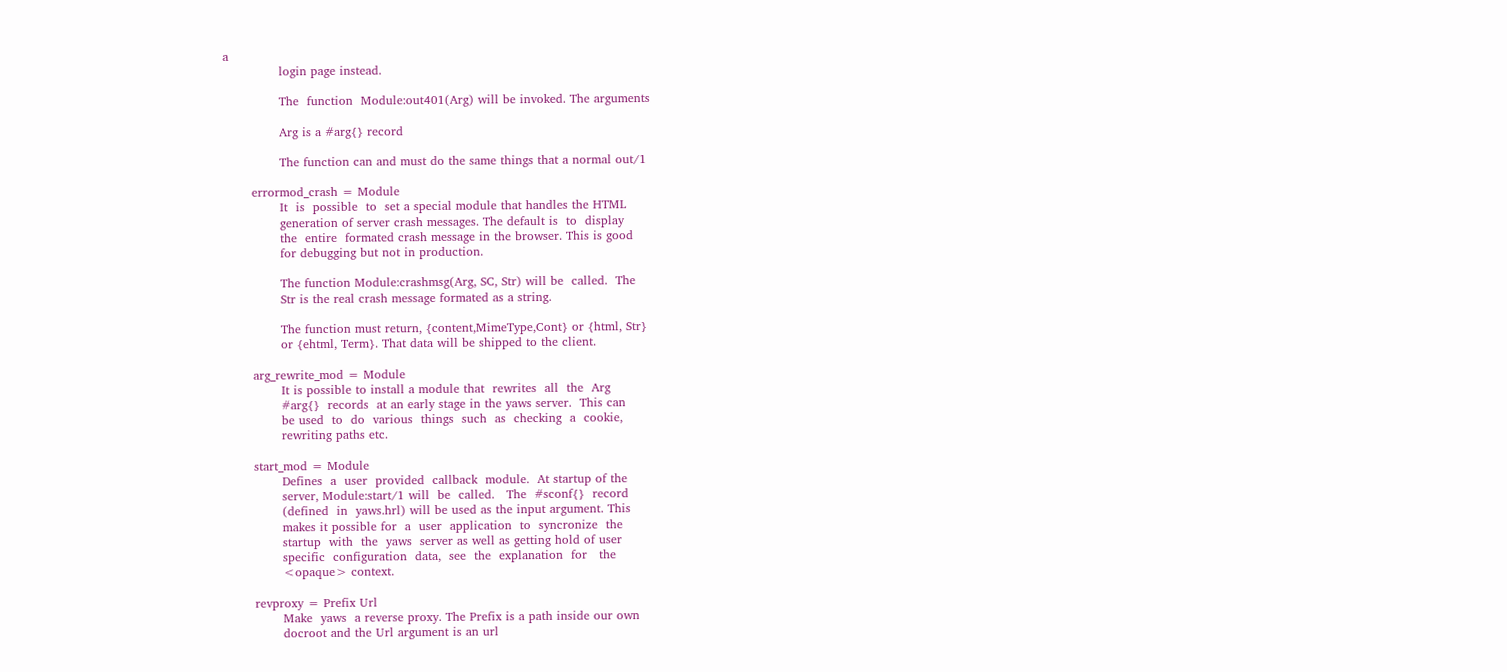a
              login page instead.

              The  function  Module:out401(Arg) will be invoked. The arguments

              Arg is a #arg{} record

              The function can and must do the same things that a normal out/1

       errormod_crash = Module
              It  is  possible  to  set a special module that handles the HTML
              generation of server crash messages. The default is  to  display
              the  entire  formated crash message in the browser. This is good
              for debugging but not in production.

              The function Module:crashmsg(Arg, SC, Str) will be  called.  The
              Str is the real crash message formated as a string.

              The function must return, {content,MimeType,Cont} or {html, Str}
              or {ehtml, Term}. That data will be shipped to the client.

       arg_rewrite_mod = Module
              It is possible to install a module that  rewrites  all  the  Arg
              #arg{}  records  at an early stage in the yaws server.  This can
              be used  to  do  various  things  such  as  checking  a  cookie,
              rewriting paths etc.

       start_mod = Module
              Defines  a  user  provided  callback  module.  At startup of the
              server, Module:start/1 will  be  called.   The  #sconf{}  record
              (defined  in  yaws.hrl) will be used as the input argument. This
              makes it possible for  a  user  application  to  syncronize  the
              startup  with  the  yaws  server as well as getting hold of user
              specific  configuration  data,  see  the  explanation  for   the
              <opaque> context.

       revproxy = Prefix Url
              Make  yaws  a reverse proxy. The Prefix is a path inside our own
              docroot and the Url argument is an url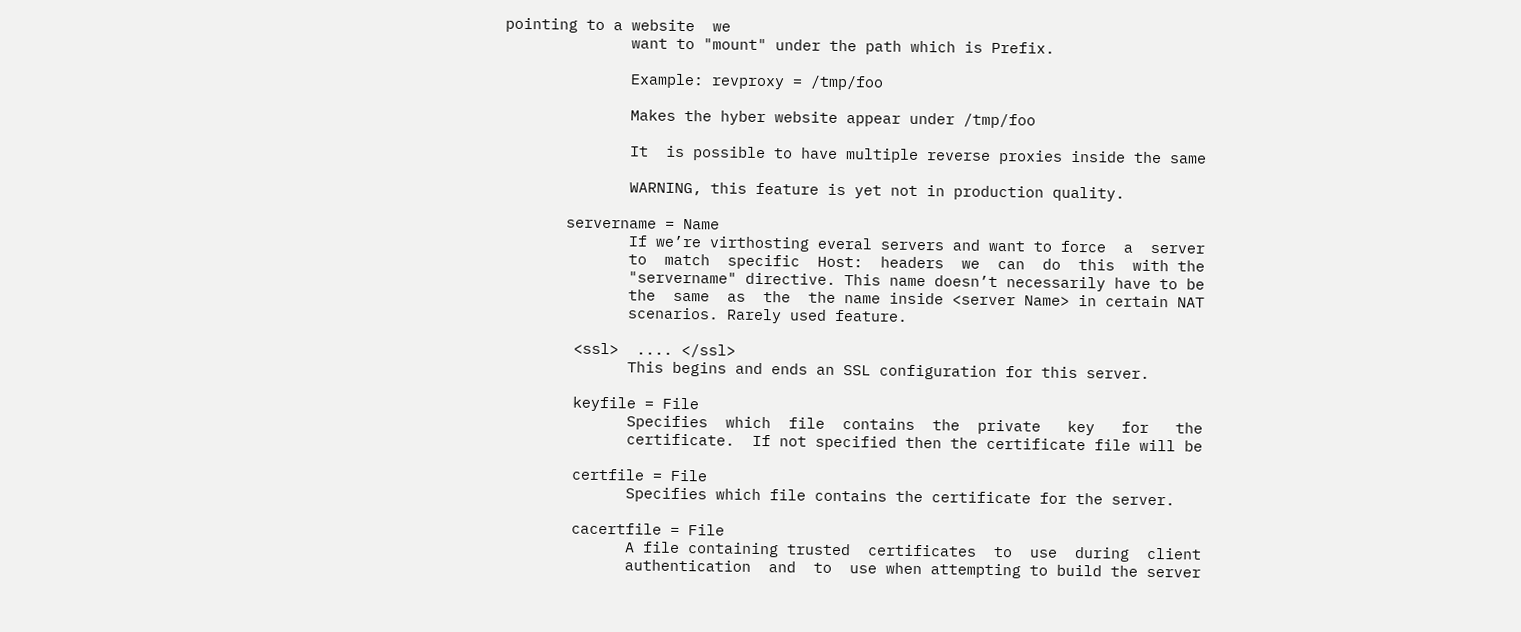pointing to a website  we
              want to "mount" under the path which is Prefix.

              Example: revproxy = /tmp/foo

              Makes the hyber website appear under /tmp/foo

              It  is possible to have multiple reverse proxies inside the same

              WARNING, this feature is yet not in production quality.

       servername = Name
              If we’re virthosting everal servers and want to force  a  server
              to  match  specific  Host:  headers  we  can  do  this  with the
              "servername" directive. This name doesn’t necessarily have to be
              the  same  as  the  the name inside <server Name> in certain NAT
              scenarios. Rarely used feature.

        <ssl>  .... </ssl>
              This begins and ends an SSL configuration for this server.

        keyfile = File
              Specifies  which  file  contains  the  private   key   for   the
              certificate.  If not specified then the certificate file will be

        certfile = File
              Specifies which file contains the certificate for the server.

        cacertfile = File
              A file containing trusted  certificates  to  use  during  client
              authentication  and  to  use when attempting to build the server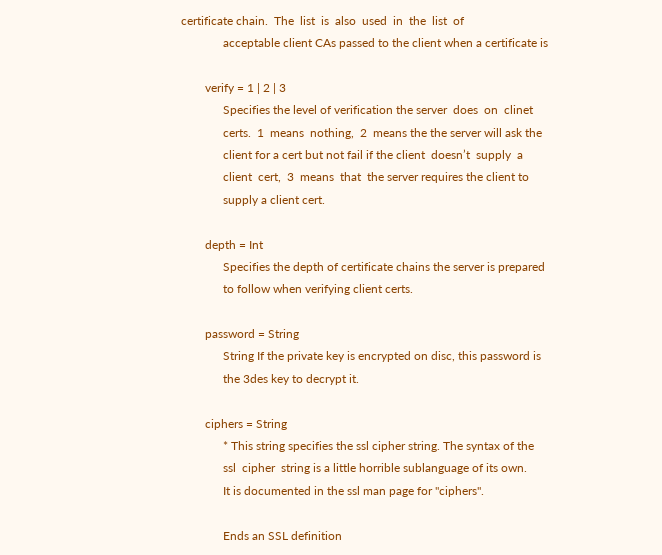certificate chain.  The  list  is  also  used  in  the  list  of
              acceptable client CAs passed to the client when a certificate is

        verify = 1 | 2 | 3
              Specifies the level of verification the server  does  on  clinet
              certs.  1  means  nothing,  2  means the the server will ask the
              client for a cert but not fail if the client  doesn’t  supply  a
              client  cert,  3  means  that  the server requires the client to
              supply a client cert.

        depth = Int
              Specifies the depth of certificate chains the server is prepared
              to follow when verifying client certs.

        password = String
              String If the private key is encrypted on disc, this password is
              the 3des key to decrypt it.

        ciphers = String
              * This string specifies the ssl cipher string. The syntax of the
              ssl  cipher  string is a little horrible sublanguage of its own.
              It is documented in the ssl man page for "ciphers".

              Ends an SSL definition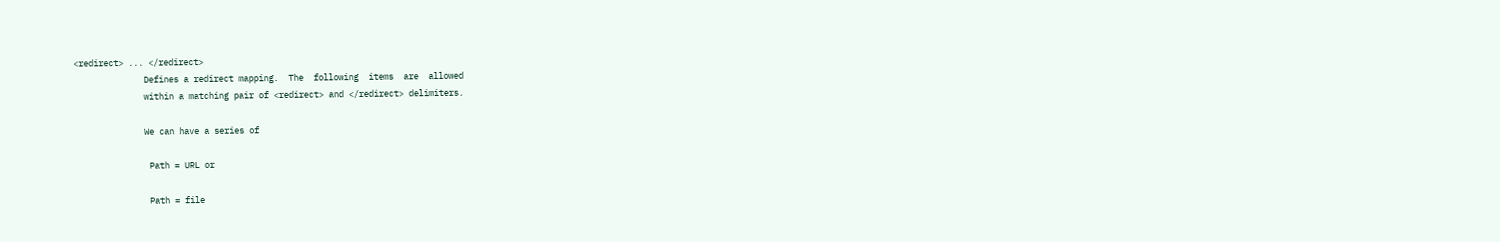<redirect> ... </redirect>
              Defines a redirect mapping.  The  following  items  are  allowed
              within a matching pair of <redirect> and </redirect> delimiters.

              We can have a series of

               Path = URL or

               Path = file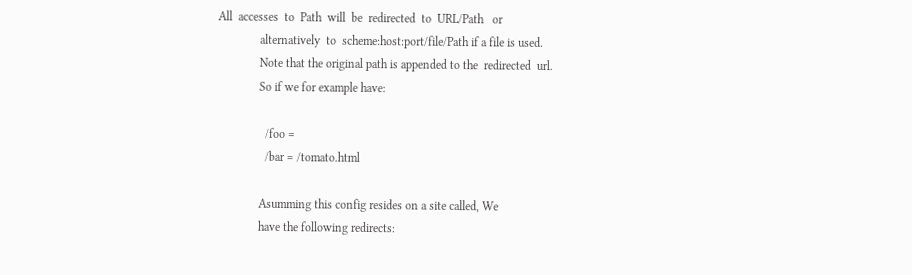All  accesses  to  Path  will  be  redirected  to  URL/Path   or
              alternatively  to  scheme:host:port/file/Path if a file is used.
              Note that the original path is appended to the  redirected  url.
              So if we for example have:

                /foo =
                /bar = /tomato.html

              Asumming this config resides on a site called, We
              have the following redirects: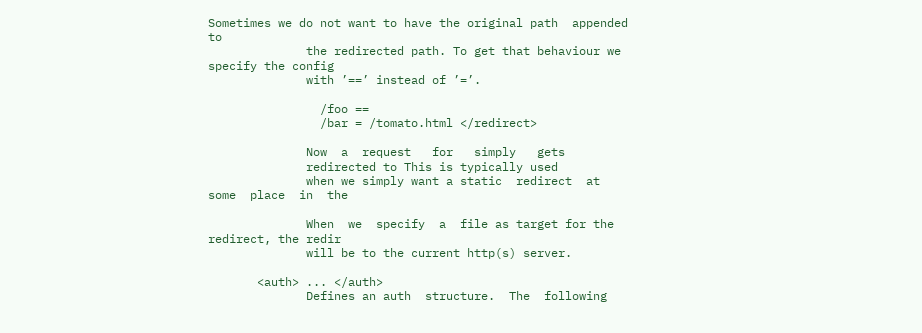Sometimes we do not want to have the original path  appended  to
              the redirected path. To get that behaviour we specify the config
              with ’==’ instead of ’=’.

                /foo ==
                /bar = /tomato.html </redirect>

              Now  a  request   for   simply   gets
              redirected to This is typically used
              when we simply want a static  redirect  at  some  place  in  the

              When  we  specify  a  file as target for the redirect, the redir
              will be to the current http(s) server.

       <auth> ... </auth>
              Defines an auth  structure.  The  following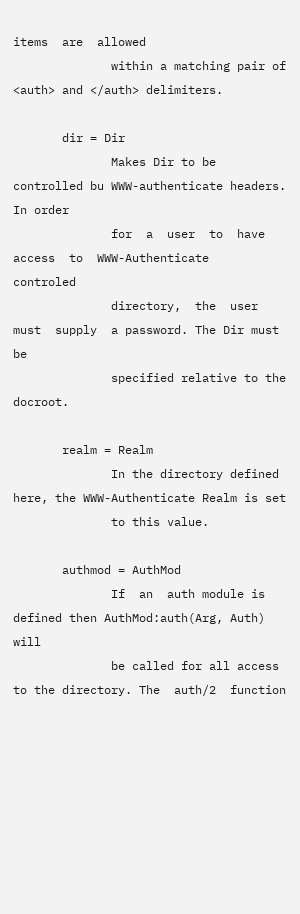items  are  allowed
              within a matching pair of <auth> and </auth> delimiters.

       dir = Dir
              Makes Dir to be controlled bu WWW-authenticate headers. In order
              for  a  user  to  have  access  to  WWW-Authenticate   controled
              directory,  the  user  must  supply  a password. The Dir must be
              specified relative to the docroot.

       realm = Realm
              In the directory defined here, the WWW-Authenticate Realm is set
              to this value.

       authmod = AuthMod
              If  an  auth module is defined then AuthMod:auth(Arg, Auth) will
              be called for all access to the directory. The  auth/2  function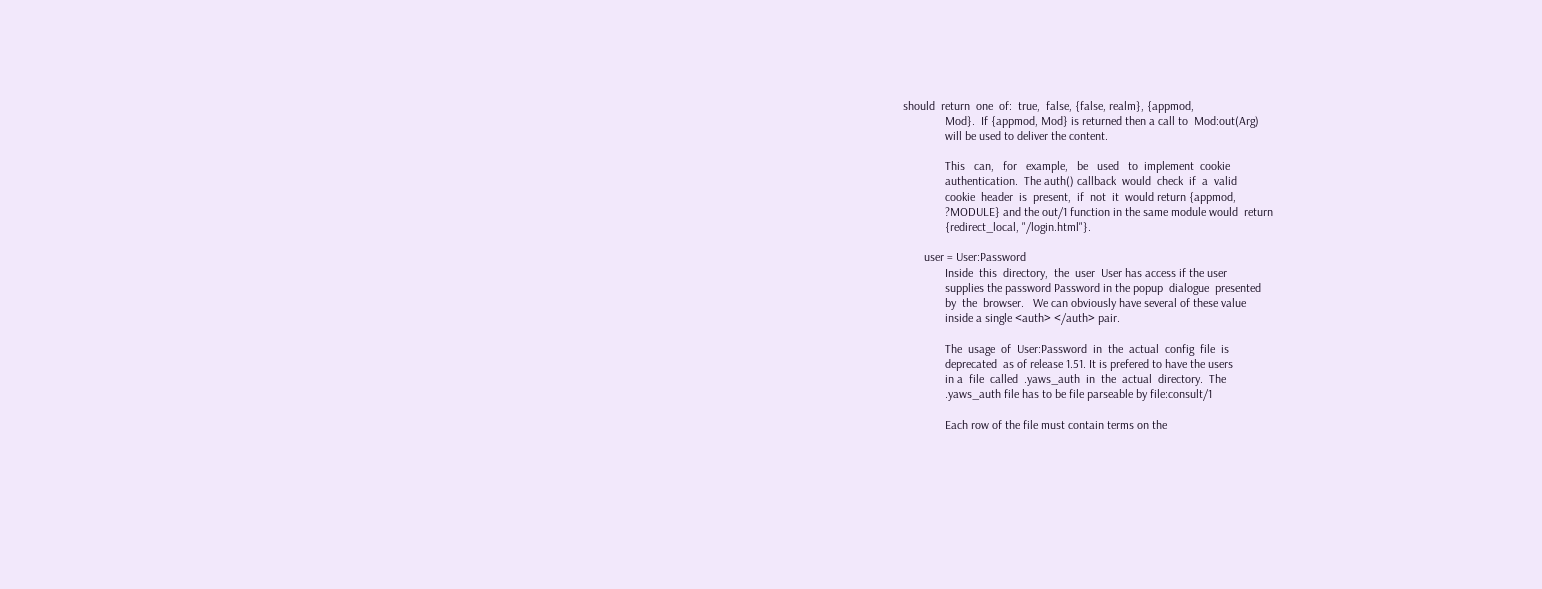should  return  one  of:  true,  false, {false, realm}, {appmod,
              Mod}.  If {appmod, Mod} is returned then a call to  Mod:out(Arg)
              will be used to deliver the content.

              This   can,   for   example,   be   used   to  implement  cookie
              authentication.  The auth() callback  would  check  if  a  valid
              cookie  header  is  present,  if  not  it  would return {appmod,
              ?MODULE} and the out/1 function in the same module would  return
              {redirect_local, "/login.html"}.

       user = User:Password
              Inside  this  directory,  the  user  User has access if the user
              supplies the password Password in the popup  dialogue  presented
              by  the  browser.   We can obviously have several of these value
              inside a single <auth> </auth> pair.

              The  usage  of  User:Password  in  the  actual  config  file  is
              deprecated  as of release 1.51. It is prefered to have the users
              in a  file  called  .yaws_auth  in  the  actual  directory.  The
              .yaws_auth file has to be file parseable by file:consult/1

              Each row of the file must contain terms on the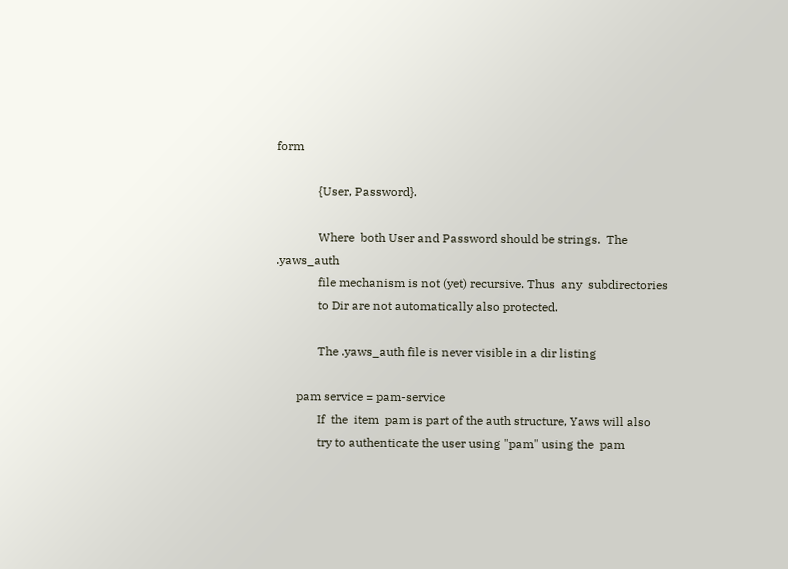form

              {User, Password}.

              Where  both User and Password should be strings.  The .yaws_auth
              file mechanism is not (yet) recursive. Thus  any  subdirectories
              to Dir are not automatically also protected.

              The .yaws_auth file is never visible in a dir listing

       pam service = pam-service
              If  the  item  pam is part of the auth structure, Yaws will also
              try to authenticate the user using "pam" using the  pam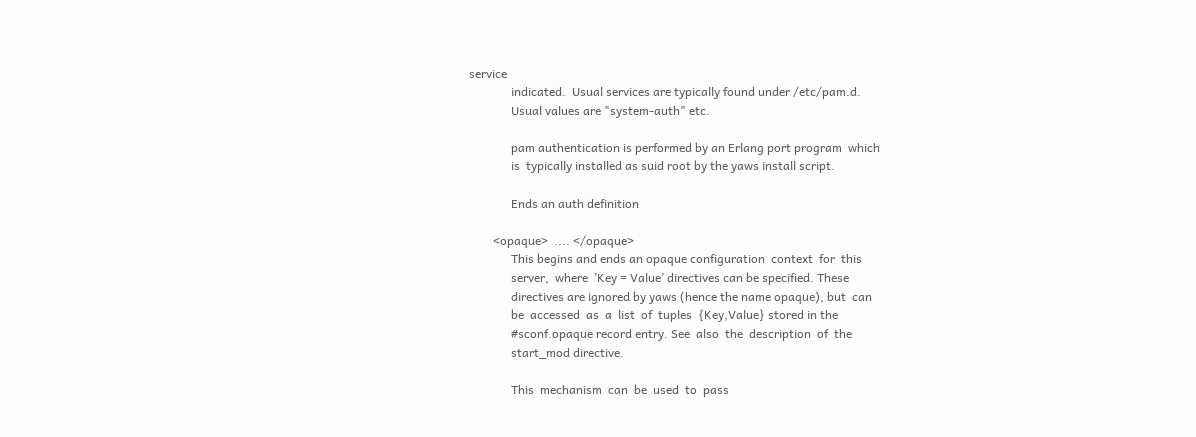service
              indicated.  Usual services are typically found under /etc/pam.d.
              Usual values are "system-auth" etc.

              pam authentication is performed by an Erlang port program  which
              is  typically installed as suid root by the yaws install script.

              Ends an auth definition

        <opaque>  .... </opaque>
              This begins and ends an opaque configuration  context  for  this
              server,  where  ’Key = Value’ directives can be specified. These
              directives are ignored by yaws (hence the name opaque), but  can
              be  accessed  as  a  list  of  tuples  {Key,Value} stored in the
              #sconf.opaque record entry. See  also  the  description  of  the
              start_mod directive.

              This  mechanism  can  be  used  to  pass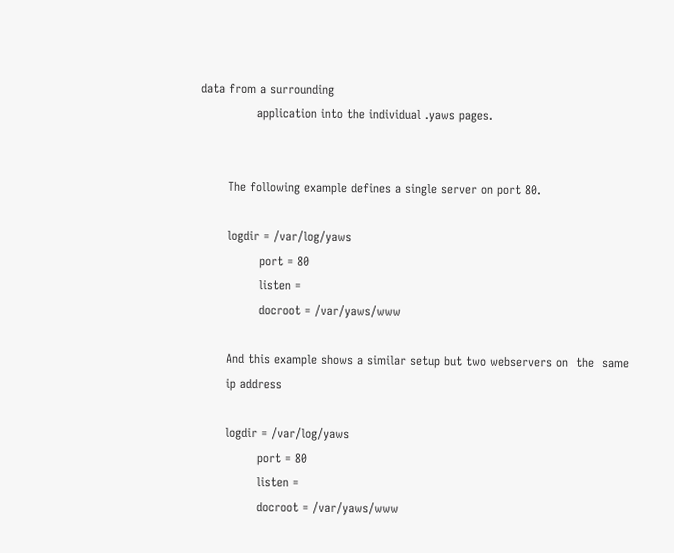data from a surrounding
              application into the individual .yaws pages.


       The following example defines a single server on port 80.

       logdir = /var/log/yaws
               port = 80
               listen =
               docroot = /var/yaws/www

       And this example shows a similar setup but two webservers on  the  same
       ip address

       logdir = /var/log/yaws
               port = 80
               listen =
               docroot = /var/yaws/www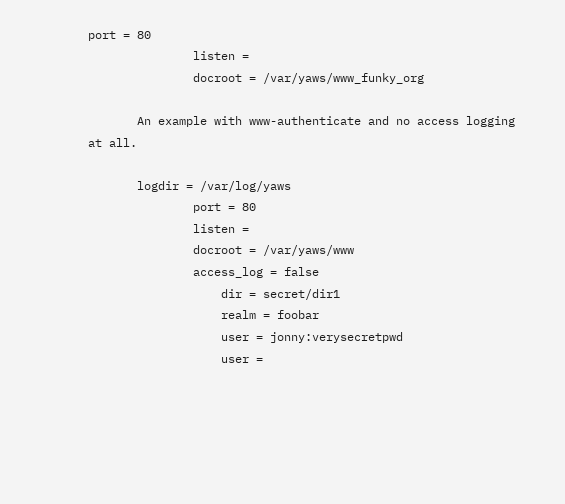port = 80
               listen =
               docroot = /var/yaws/www_funky_org

       An example with www-authenticate and no access logging at all.

       logdir = /var/log/yaws
               port = 80
               listen =
               docroot = /var/yaws/www
               access_log = false
                   dir = secret/dir1
                   realm = foobar
                   user = jonny:verysecretpwd
                   user =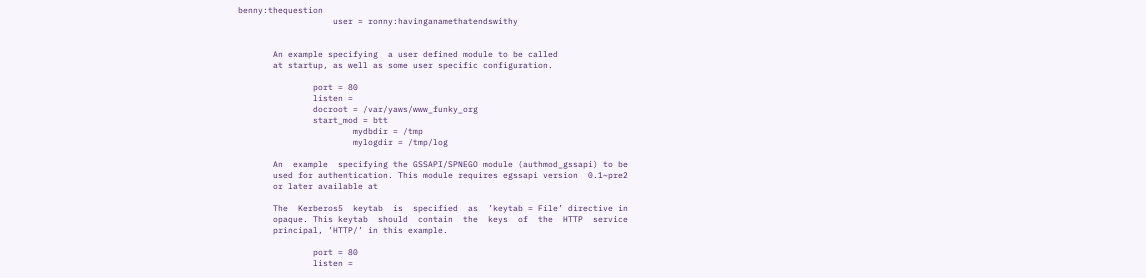benny:thequestion
                   user = ronny:havinganamethatendswithy


       An example specifying  a user defined module to be called
       at startup, as well as some user specific configuration.

               port = 80
               listen =
               docroot = /var/yaws/www_funky_org
               start_mod = btt
                       mydbdir = /tmp
                       mylogdir = /tmp/log

       An  example  specifying the GSSAPI/SPNEGO module (authmod_gssapi) to be
       used for authentication. This module requires egssapi version  0.1~pre2
       or later available at

       The  Kerberos5  keytab  is  specified  as  ’keytab = File’ directive in
       opaque. This keytab  should  contain  the  keys  of  the  HTTP  service
       principal, ’HTTP/’ in this example.

               port = 80
               listen =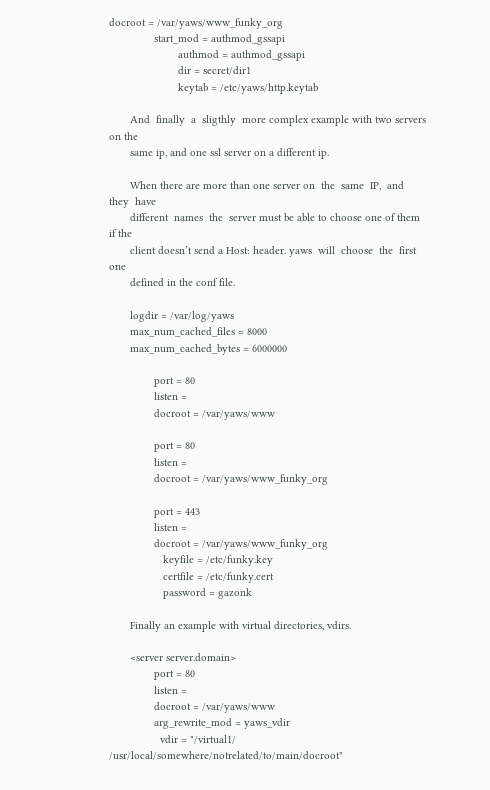docroot = /var/yaws/www_funky_org
               start_mod = authmod_gssapi
                       authmod = authmod_gssapi
                       dir = secret/dir1
                       keytab = /etc/yaws/http.keytab

       And  finally  a  sligthly  more complex example with two servers on the
       same ip, and one ssl server on a different ip.

       When there are more than one server on  the  same  IP,  and  they  have
       different  names  the  server must be able to choose one of them if the
       client doesn’t send a Host: header. yaws  will  choose  the  first  one
       defined in the conf file.

       logdir = /var/log/yaws
       max_num_cached_files = 8000
       max_num_cached_bytes = 6000000

               port = 80
               listen =
               docroot = /var/yaws/www

               port = 80
               listen =
               docroot = /var/yaws/www_funky_org

               port = 443
               listen =
               docroot = /var/yaws/www_funky_org
                  keyfile = /etc/funky.key
                  certfile = /etc/funky.cert
                  password = gazonk

       Finally an example with virtual directories, vdirs.

       <server server.domain>
               port = 80
               listen =
               docroot = /var/yaws/www
               arg_rewrite_mod = yaws_vdir
                 vdir = "/virtual1/ /usr/local/somewhere/notrelated/to/main/docroot"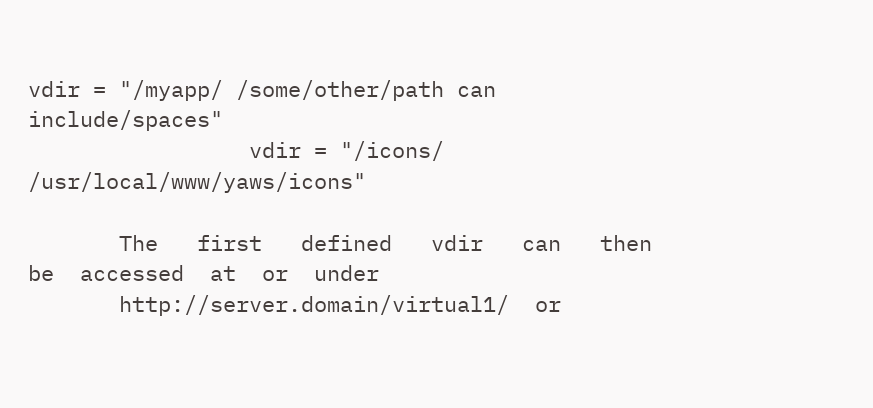vdir = "/myapp/ /some/other/path can include/spaces"
                 vdir = "/icons/  /usr/local/www/yaws/icons"

       The   first   defined   vdir   can   then   be  accessed  at  or  under
       http://server.domain/virtual1/  or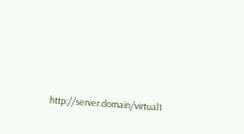http://server.domain/virtual1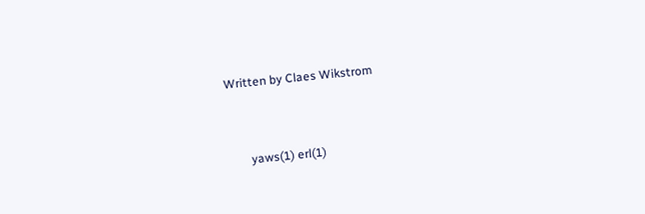Written by Claes Wikstrom


       yaws(1) erl(1)